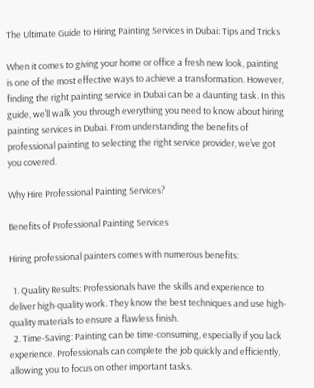The Ultimate Guide to Hiring Painting Services in Dubai: Tips and Tricks

When it comes to giving your home or office a fresh new look, painting is one of the most effective ways to achieve a transformation. However, finding the right painting service in Dubai can be a daunting task. In this guide, we’ll walk you through everything you need to know about hiring painting services in Dubai. From understanding the benefits of professional painting to selecting the right service provider, we’ve got you covered.

Why Hire Professional Painting Services?

Benefits of Professional Painting Services

Hiring professional painters comes with numerous benefits:

  1. Quality Results: Professionals have the skills and experience to deliver high-quality work. They know the best techniques and use high-quality materials to ensure a flawless finish.
  2. Time-Saving: Painting can be time-consuming, especially if you lack experience. Professionals can complete the job quickly and efficiently, allowing you to focus on other important tasks.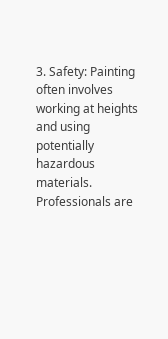3. Safety: Painting often involves working at heights and using potentially hazardous materials. Professionals are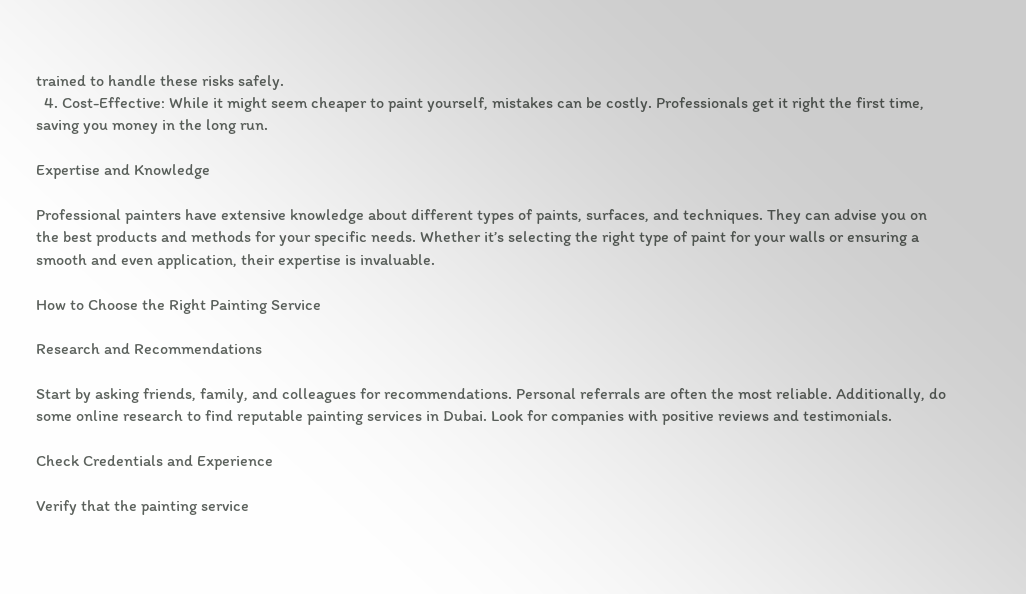trained to handle these risks safely.
  4. Cost-Effective: While it might seem cheaper to paint yourself, mistakes can be costly. Professionals get it right the first time, saving you money in the long run.

Expertise and Knowledge

Professional painters have extensive knowledge about different types of paints, surfaces, and techniques. They can advise you on the best products and methods for your specific needs. Whether it’s selecting the right type of paint for your walls or ensuring a smooth and even application, their expertise is invaluable.

How to Choose the Right Painting Service

Research and Recommendations

Start by asking friends, family, and colleagues for recommendations. Personal referrals are often the most reliable. Additionally, do some online research to find reputable painting services in Dubai. Look for companies with positive reviews and testimonials.

Check Credentials and Experience

Verify that the painting service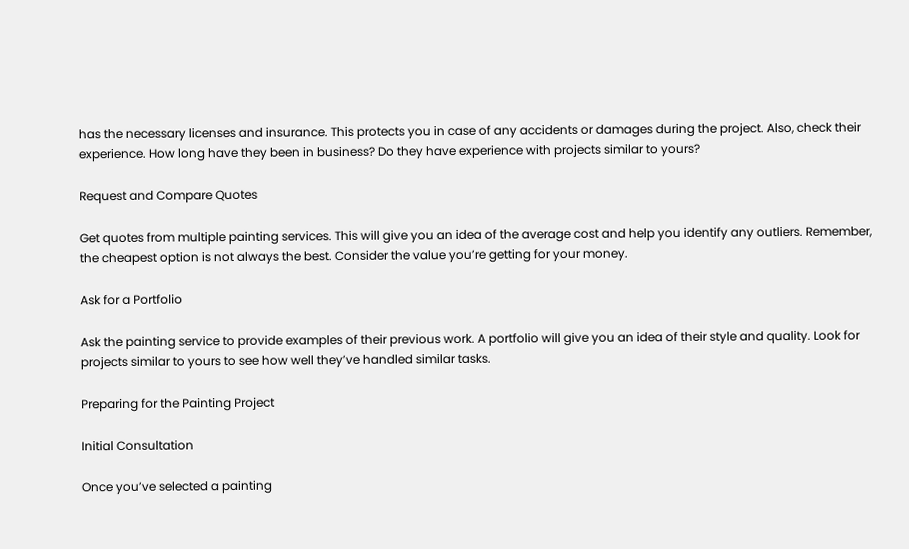has the necessary licenses and insurance. This protects you in case of any accidents or damages during the project. Also, check their experience. How long have they been in business? Do they have experience with projects similar to yours?

Request and Compare Quotes

Get quotes from multiple painting services. This will give you an idea of the average cost and help you identify any outliers. Remember, the cheapest option is not always the best. Consider the value you’re getting for your money.

Ask for a Portfolio

Ask the painting service to provide examples of their previous work. A portfolio will give you an idea of their style and quality. Look for projects similar to yours to see how well they’ve handled similar tasks.

Preparing for the Painting Project

Initial Consultation

Once you’ve selected a painting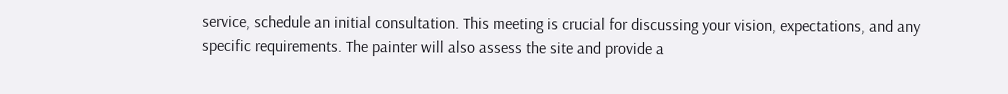service, schedule an initial consultation. This meeting is crucial for discussing your vision, expectations, and any specific requirements. The painter will also assess the site and provide a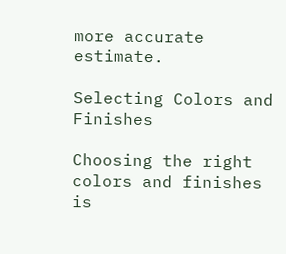more accurate estimate.

Selecting Colors and Finishes

Choosing the right colors and finishes is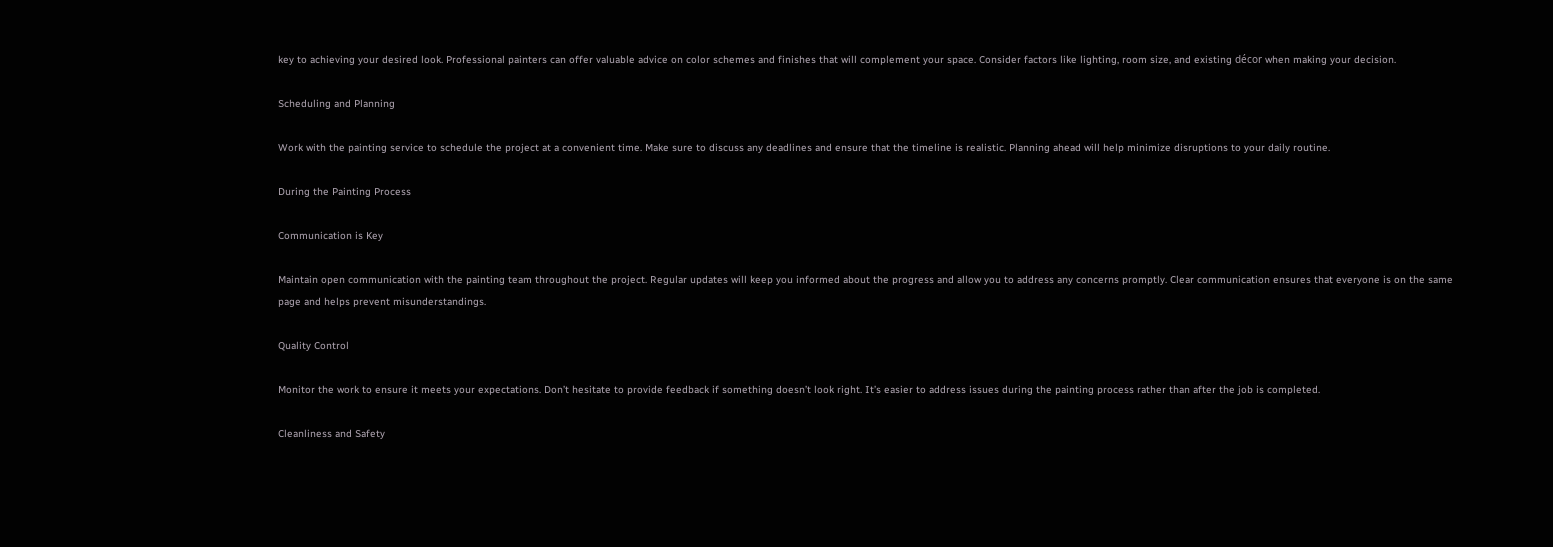key to achieving your desired look. Professional painters can offer valuable advice on color schemes and finishes that will complement your space. Consider factors like lighting, room size, and existing décor when making your decision.

Scheduling and Planning

Work with the painting service to schedule the project at a convenient time. Make sure to discuss any deadlines and ensure that the timeline is realistic. Planning ahead will help minimize disruptions to your daily routine.

During the Painting Process

Communication is Key

Maintain open communication with the painting team throughout the project. Regular updates will keep you informed about the progress and allow you to address any concerns promptly. Clear communication ensures that everyone is on the same page and helps prevent misunderstandings.

Quality Control

Monitor the work to ensure it meets your expectations. Don’t hesitate to provide feedback if something doesn’t look right. It’s easier to address issues during the painting process rather than after the job is completed.

Cleanliness and Safety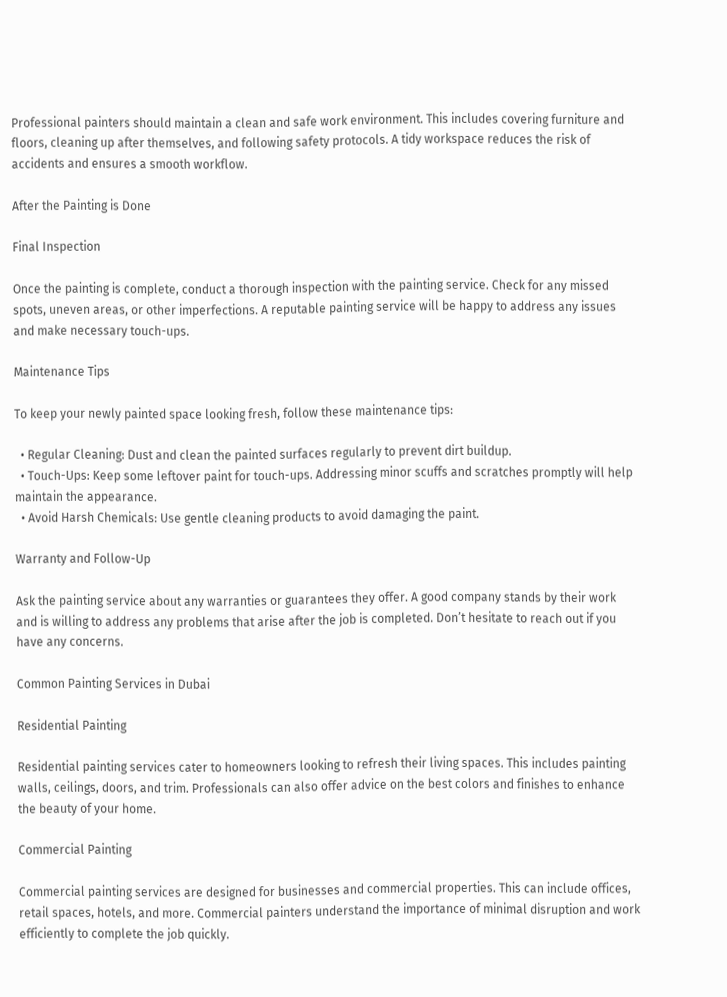Professional painters should maintain a clean and safe work environment. This includes covering furniture and floors, cleaning up after themselves, and following safety protocols. A tidy workspace reduces the risk of accidents and ensures a smooth workflow.

After the Painting is Done

Final Inspection

Once the painting is complete, conduct a thorough inspection with the painting service. Check for any missed spots, uneven areas, or other imperfections. A reputable painting service will be happy to address any issues and make necessary touch-ups.

Maintenance Tips

To keep your newly painted space looking fresh, follow these maintenance tips:

  • Regular Cleaning: Dust and clean the painted surfaces regularly to prevent dirt buildup.
  • Touch-Ups: Keep some leftover paint for touch-ups. Addressing minor scuffs and scratches promptly will help maintain the appearance.
  • Avoid Harsh Chemicals: Use gentle cleaning products to avoid damaging the paint.

Warranty and Follow-Up

Ask the painting service about any warranties or guarantees they offer. A good company stands by their work and is willing to address any problems that arise after the job is completed. Don’t hesitate to reach out if you have any concerns.

Common Painting Services in Dubai

Residential Painting

Residential painting services cater to homeowners looking to refresh their living spaces. This includes painting walls, ceilings, doors, and trim. Professionals can also offer advice on the best colors and finishes to enhance the beauty of your home.

Commercial Painting

Commercial painting services are designed for businesses and commercial properties. This can include offices, retail spaces, hotels, and more. Commercial painters understand the importance of minimal disruption and work efficiently to complete the job quickly.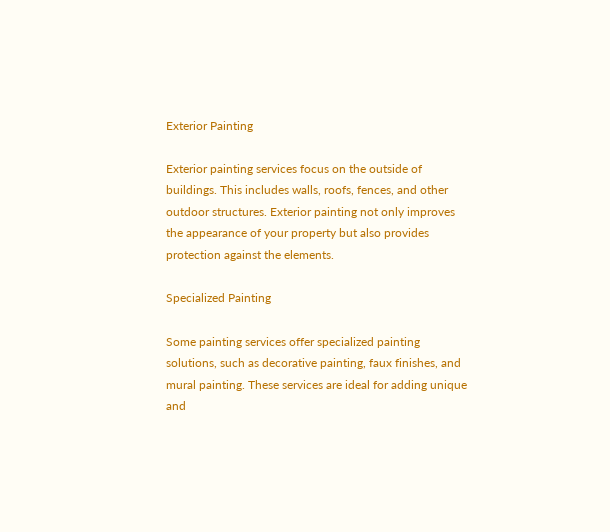Exterior Painting

Exterior painting services focus on the outside of buildings. This includes walls, roofs, fences, and other outdoor structures. Exterior painting not only improves the appearance of your property but also provides protection against the elements.

Specialized Painting

Some painting services offer specialized painting solutions, such as decorative painting, faux finishes, and mural painting. These services are ideal for adding unique and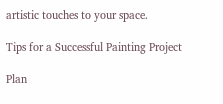artistic touches to your space.

Tips for a Successful Painting Project

Plan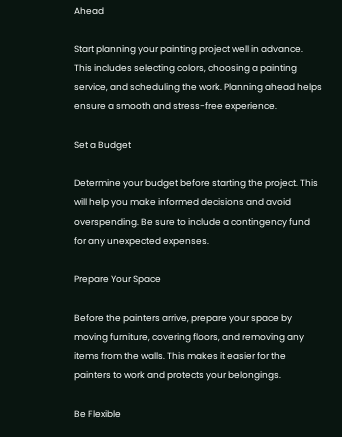Ahead

Start planning your painting project well in advance. This includes selecting colors, choosing a painting service, and scheduling the work. Planning ahead helps ensure a smooth and stress-free experience.

Set a Budget

Determine your budget before starting the project. This will help you make informed decisions and avoid overspending. Be sure to include a contingency fund for any unexpected expenses.

Prepare Your Space

Before the painters arrive, prepare your space by moving furniture, covering floors, and removing any items from the walls. This makes it easier for the painters to work and protects your belongings.

Be Flexible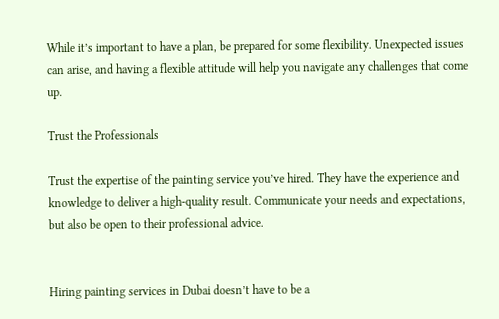While it’s important to have a plan, be prepared for some flexibility. Unexpected issues can arise, and having a flexible attitude will help you navigate any challenges that come up.

Trust the Professionals

Trust the expertise of the painting service you’ve hired. They have the experience and knowledge to deliver a high-quality result. Communicate your needs and expectations, but also be open to their professional advice.


Hiring painting services in Dubai doesn’t have to be a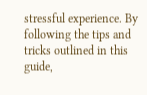stressful experience. By following the tips and tricks outlined in this guide,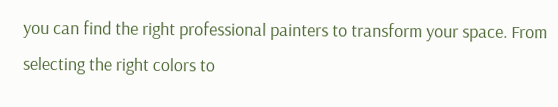you can find the right professional painters to transform your space. From selecting the right colors to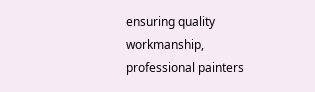ensuring quality workmanship, professional painters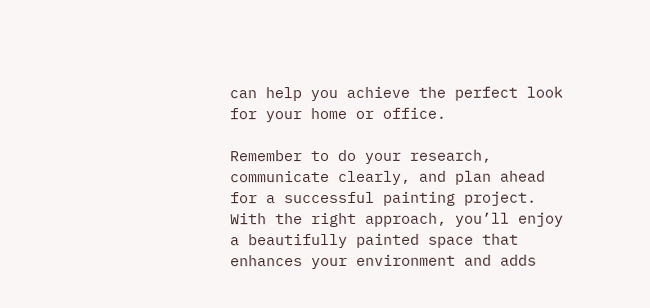can help you achieve the perfect look for your home or office.

Remember to do your research, communicate clearly, and plan ahead for a successful painting project. With the right approach, you’ll enjoy a beautifully painted space that enhances your environment and adds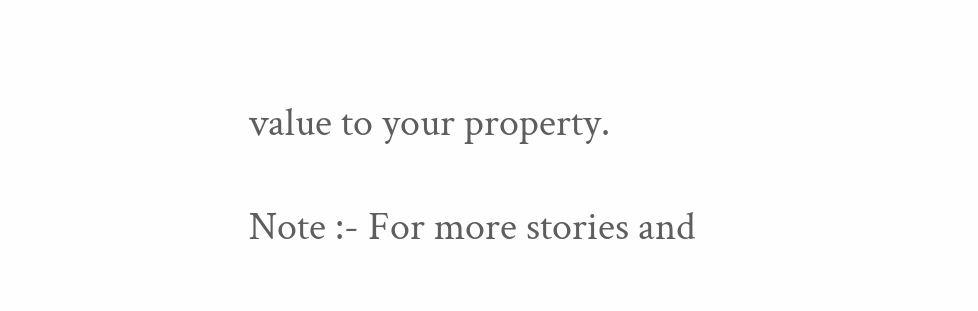value to your property.

Note :- For more stories and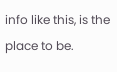info like this, is the place to be.